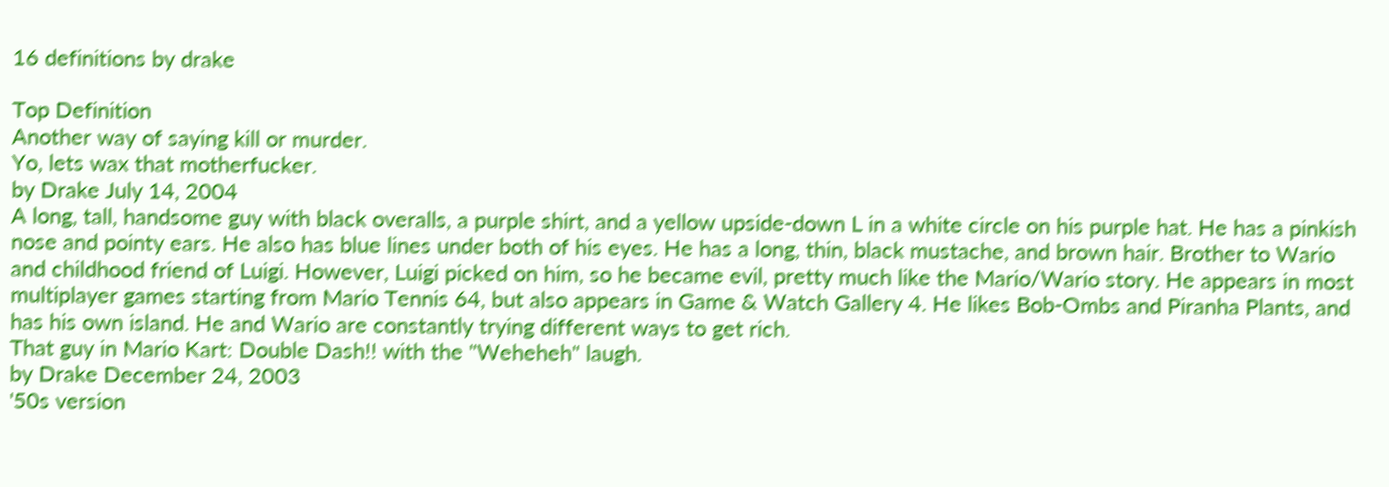16 definitions by drake

Top Definition
Another way of saying kill or murder.
Yo, lets wax that motherfucker.
by Drake July 14, 2004
A long, tall, handsome guy with black overalls, a purple shirt, and a yellow upside-down L in a white circle on his purple hat. He has a pinkish nose and pointy ears. He also has blue lines under both of his eyes. He has a long, thin, black mustache, and brown hair. Brother to Wario and childhood friend of Luigi. However, Luigi picked on him, so he became evil, pretty much like the Mario/Wario story. He appears in most multiplayer games starting from Mario Tennis 64, but also appears in Game & Watch Gallery 4. He likes Bob-Ombs and Piranha Plants, and has his own island. He and Wario are constantly trying different ways to get rich.
That guy in Mario Kart: Double Dash!! with the "Weheheh" laugh.
by Drake December 24, 2003
'50s version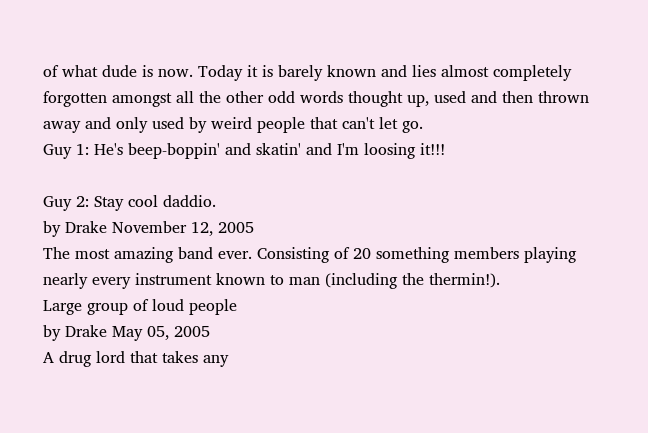of what dude is now. Today it is barely known and lies almost completely forgotten amongst all the other odd words thought up, used and then thrown away and only used by weird people that can't let go.
Guy 1: He's beep-boppin' and skatin' and I'm loosing it!!!

Guy 2: Stay cool daddio.
by Drake November 12, 2005
The most amazing band ever. Consisting of 20 something members playing nearly every instrument known to man (including the thermin!).
Large group of loud people
by Drake May 05, 2005
A drug lord that takes any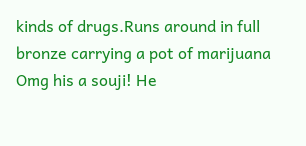kinds of drugs.Runs around in full bronze carrying a pot of marijuana
Omg his a souji! He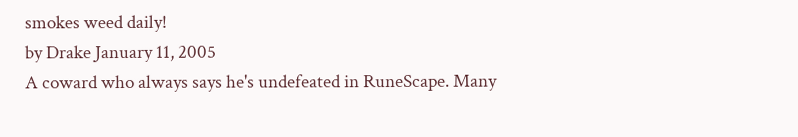smokes weed daily!
by Drake January 11, 2005
A coward who always says he's undefeated in RuneScape. Many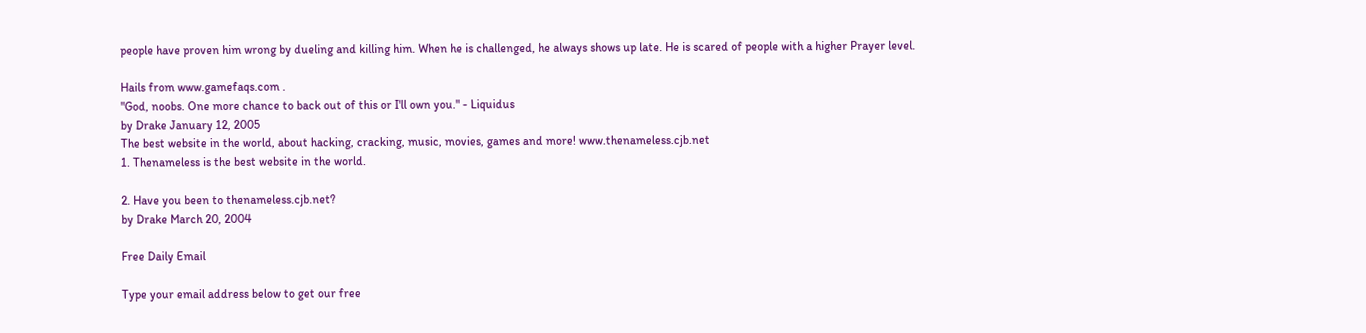people have proven him wrong by dueling and killing him. When he is challenged, he always shows up late. He is scared of people with a higher Prayer level.

Hails from www.gamefaqs.com .
"God, noobs. One more chance to back out of this or I'll own you." - Liquidus
by Drake January 12, 2005
The best website in the world, about hacking, cracking, music, movies, games and more! www.thenameless.cjb.net
1. Thenameless is the best website in the world.

2. Have you been to thenameless.cjb.net?
by Drake March 20, 2004

Free Daily Email

Type your email address below to get our free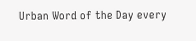Urban Word of the Day every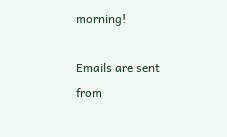morning!

Emails are sent from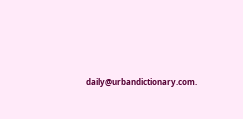daily@urbandictionary.com.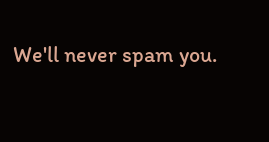We'll never spam you.